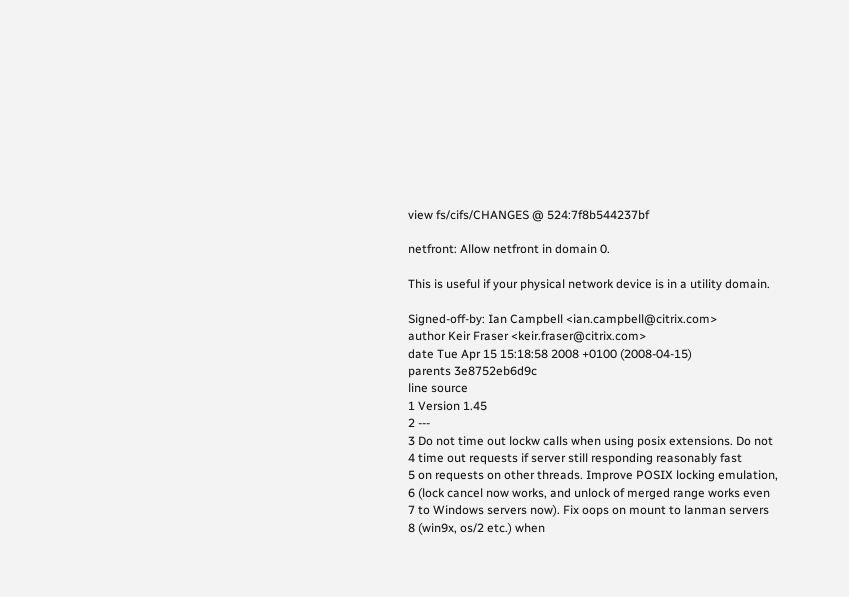view fs/cifs/CHANGES @ 524:7f8b544237bf

netfront: Allow netfront in domain 0.

This is useful if your physical network device is in a utility domain.

Signed-off-by: Ian Campbell <ian.campbell@citrix.com>
author Keir Fraser <keir.fraser@citrix.com>
date Tue Apr 15 15:18:58 2008 +0100 (2008-04-15)
parents 3e8752eb6d9c
line source
1 Version 1.45
2 ---
3 Do not time out lockw calls when using posix extensions. Do not
4 time out requests if server still responding reasonably fast
5 on requests on other threads. Improve POSIX locking emulation,
6 (lock cancel now works, and unlock of merged range works even
7 to Windows servers now). Fix oops on mount to lanman servers
8 (win9x, os/2 etc.) when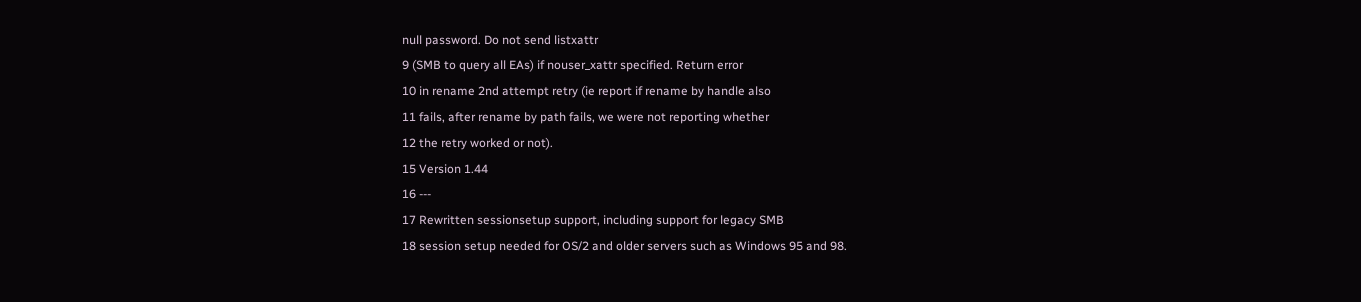null password. Do not send listxattr
9 (SMB to query all EAs) if nouser_xattr specified. Return error
10 in rename 2nd attempt retry (ie report if rename by handle also
11 fails, after rename by path fails, we were not reporting whether
12 the retry worked or not).
15 Version 1.44
16 ---
17 Rewritten sessionsetup support, including support for legacy SMB
18 session setup needed for OS/2 and older servers such as Windows 95 and 98.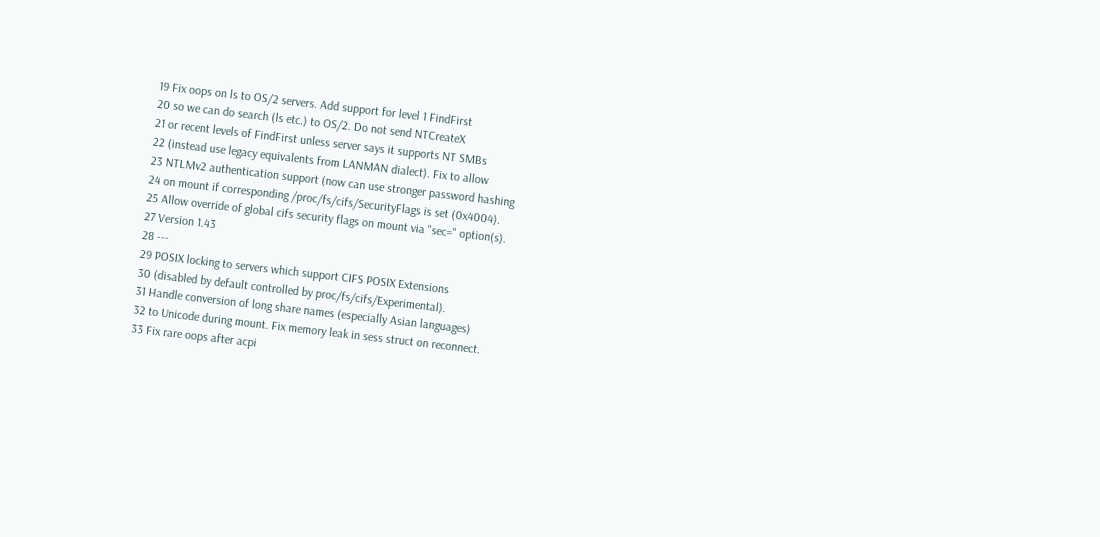19 Fix oops on ls to OS/2 servers. Add support for level 1 FindFirst
20 so we can do search (ls etc.) to OS/2. Do not send NTCreateX
21 or recent levels of FindFirst unless server says it supports NT SMBs
22 (instead use legacy equivalents from LANMAN dialect). Fix to allow
23 NTLMv2 authentication support (now can use stronger password hashing
24 on mount if corresponding /proc/fs/cifs/SecurityFlags is set (0x4004).
25 Allow override of global cifs security flags on mount via "sec=" option(s).
27 Version 1.43
28 ---
29 POSIX locking to servers which support CIFS POSIX Extensions
30 (disabled by default controlled by proc/fs/cifs/Experimental).
31 Handle conversion of long share names (especially Asian languages)
32 to Unicode during mount. Fix memory leak in sess struct on reconnect.
33 Fix rare oops after acpi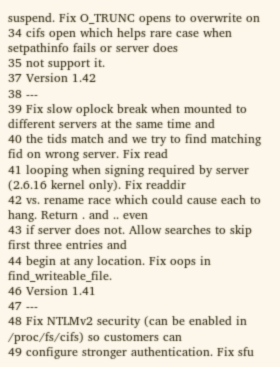suspend. Fix O_TRUNC opens to overwrite on
34 cifs open which helps rare case when setpathinfo fails or server does
35 not support it.
37 Version 1.42
38 ---
39 Fix slow oplock break when mounted to different servers at the same time and
40 the tids match and we try to find matching fid on wrong server. Fix read
41 looping when signing required by server (2.6.16 kernel only). Fix readdir
42 vs. rename race which could cause each to hang. Return . and .. even
43 if server does not. Allow searches to skip first three entries and
44 begin at any location. Fix oops in find_writeable_file.
46 Version 1.41
47 ---
48 Fix NTLMv2 security (can be enabled in /proc/fs/cifs) so customers can
49 configure stronger authentication. Fix sfu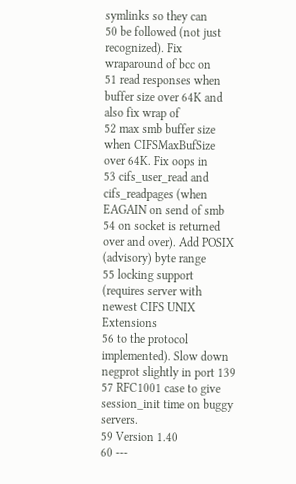symlinks so they can
50 be followed (not just recognized). Fix wraparound of bcc on
51 read responses when buffer size over 64K and also fix wrap of
52 max smb buffer size when CIFSMaxBufSize over 64K. Fix oops in
53 cifs_user_read and cifs_readpages (when EAGAIN on send of smb
54 on socket is returned over and over). Add POSIX (advisory) byte range
55 locking support (requires server with newest CIFS UNIX Extensions
56 to the protocol implemented). Slow down negprot slightly in port 139
57 RFC1001 case to give session_init time on buggy servers.
59 Version 1.40
60 ---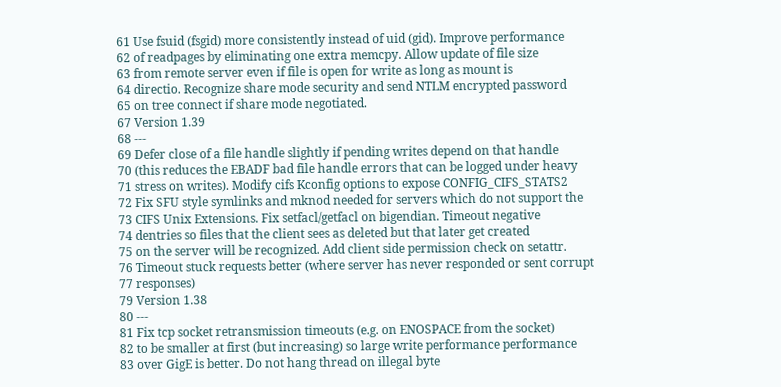61 Use fsuid (fsgid) more consistently instead of uid (gid). Improve performance
62 of readpages by eliminating one extra memcpy. Allow update of file size
63 from remote server even if file is open for write as long as mount is
64 directio. Recognize share mode security and send NTLM encrypted password
65 on tree connect if share mode negotiated.
67 Version 1.39
68 ---
69 Defer close of a file handle slightly if pending writes depend on that handle
70 (this reduces the EBADF bad file handle errors that can be logged under heavy
71 stress on writes). Modify cifs Kconfig options to expose CONFIG_CIFS_STATS2
72 Fix SFU style symlinks and mknod needed for servers which do not support the
73 CIFS Unix Extensions. Fix setfacl/getfacl on bigendian. Timeout negative
74 dentries so files that the client sees as deleted but that later get created
75 on the server will be recognized. Add client side permission check on setattr.
76 Timeout stuck requests better (where server has never responded or sent corrupt
77 responses)
79 Version 1.38
80 ---
81 Fix tcp socket retransmission timeouts (e.g. on ENOSPACE from the socket)
82 to be smaller at first (but increasing) so large write performance performance
83 over GigE is better. Do not hang thread on illegal byte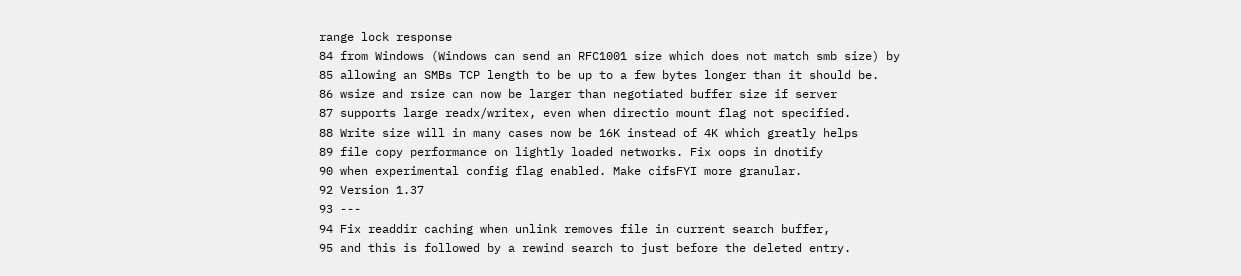range lock response
84 from Windows (Windows can send an RFC1001 size which does not match smb size) by
85 allowing an SMBs TCP length to be up to a few bytes longer than it should be.
86 wsize and rsize can now be larger than negotiated buffer size if server
87 supports large readx/writex, even when directio mount flag not specified.
88 Write size will in many cases now be 16K instead of 4K which greatly helps
89 file copy performance on lightly loaded networks. Fix oops in dnotify
90 when experimental config flag enabled. Make cifsFYI more granular.
92 Version 1.37
93 ---
94 Fix readdir caching when unlink removes file in current search buffer,
95 and this is followed by a rewind search to just before the deleted entry.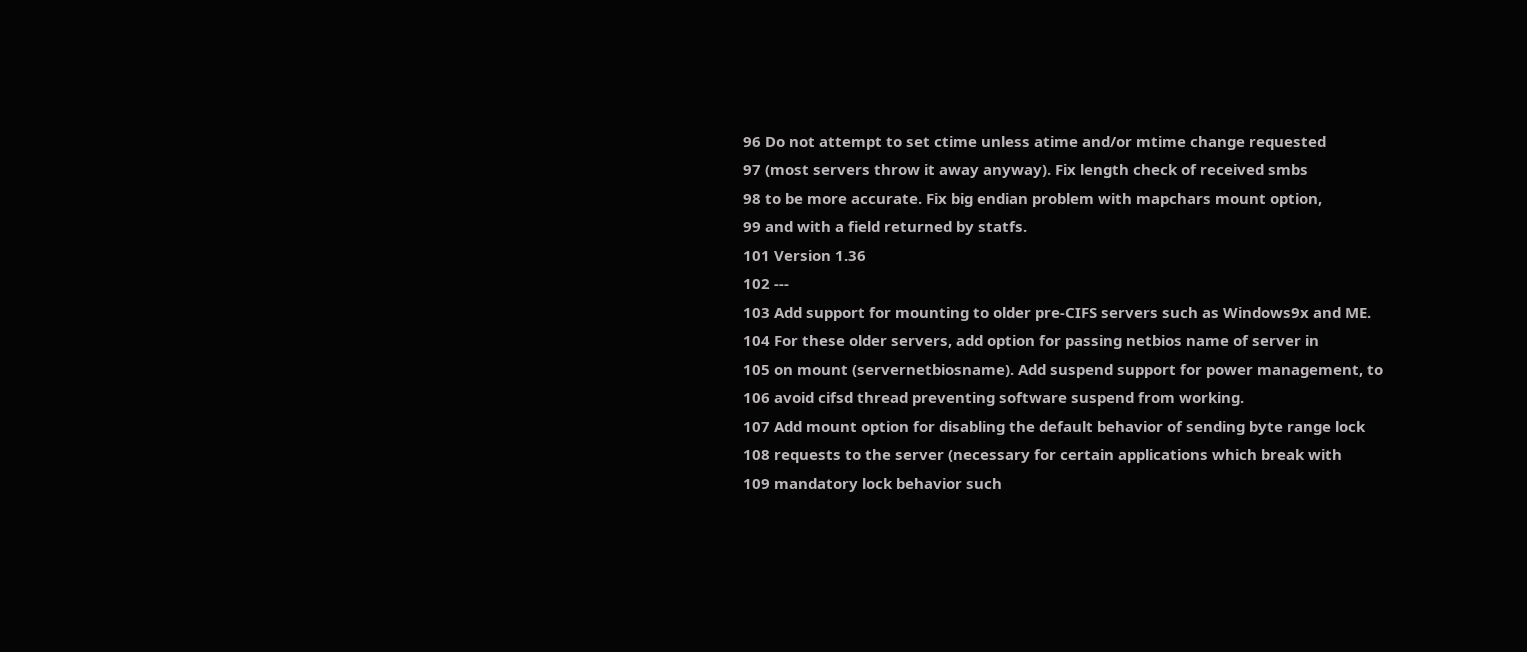96 Do not attempt to set ctime unless atime and/or mtime change requested
97 (most servers throw it away anyway). Fix length check of received smbs
98 to be more accurate. Fix big endian problem with mapchars mount option,
99 and with a field returned by statfs.
101 Version 1.36
102 ---
103 Add support for mounting to older pre-CIFS servers such as Windows9x and ME.
104 For these older servers, add option for passing netbios name of server in
105 on mount (servernetbiosname). Add suspend support for power management, to
106 avoid cifsd thread preventing software suspend from working.
107 Add mount option for disabling the default behavior of sending byte range lock
108 requests to the server (necessary for certain applications which break with
109 mandatory lock behavior such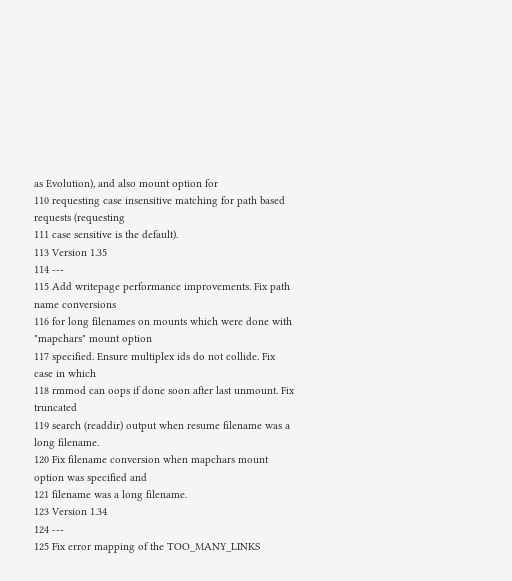as Evolution), and also mount option for
110 requesting case insensitive matching for path based requests (requesting
111 case sensitive is the default).
113 Version 1.35
114 ---
115 Add writepage performance improvements. Fix path name conversions
116 for long filenames on mounts which were done with "mapchars" mount option
117 specified. Ensure multiplex ids do not collide. Fix case in which
118 rmmod can oops if done soon after last unmount. Fix truncated
119 search (readdir) output when resume filename was a long filename.
120 Fix filename conversion when mapchars mount option was specified and
121 filename was a long filename.
123 Version 1.34
124 ---
125 Fix error mapping of the TOO_MANY_LINKS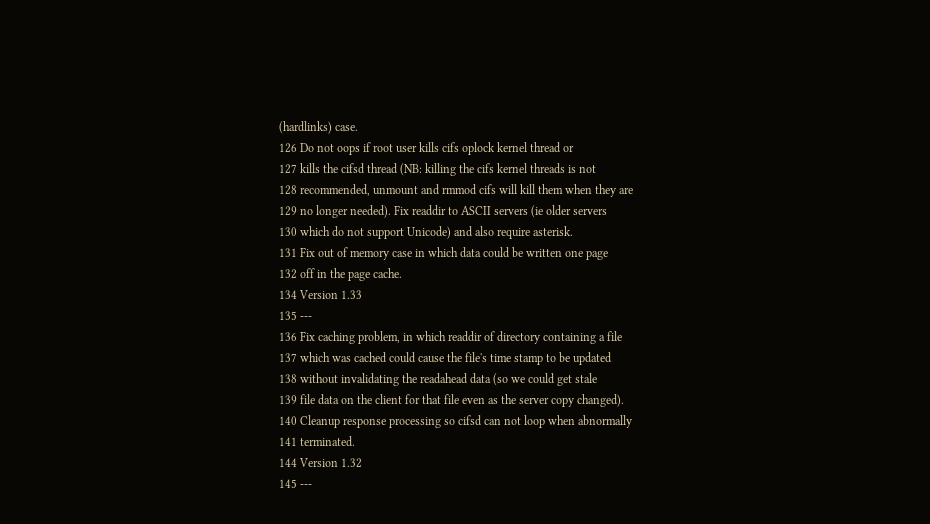(hardlinks) case.
126 Do not oops if root user kills cifs oplock kernel thread or
127 kills the cifsd thread (NB: killing the cifs kernel threads is not
128 recommended, unmount and rmmod cifs will kill them when they are
129 no longer needed). Fix readdir to ASCII servers (ie older servers
130 which do not support Unicode) and also require asterisk.
131 Fix out of memory case in which data could be written one page
132 off in the page cache.
134 Version 1.33
135 ---
136 Fix caching problem, in which readdir of directory containing a file
137 which was cached could cause the file's time stamp to be updated
138 without invalidating the readahead data (so we could get stale
139 file data on the client for that file even as the server copy changed).
140 Cleanup response processing so cifsd can not loop when abnormally
141 terminated.
144 Version 1.32
145 ---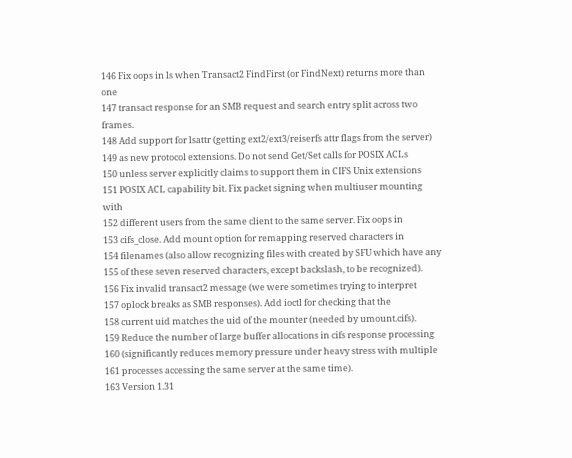146 Fix oops in ls when Transact2 FindFirst (or FindNext) returns more than one
147 transact response for an SMB request and search entry split across two frames.
148 Add support for lsattr (getting ext2/ext3/reiserfs attr flags from the server)
149 as new protocol extensions. Do not send Get/Set calls for POSIX ACLs
150 unless server explicitly claims to support them in CIFS Unix extensions
151 POSIX ACL capability bit. Fix packet signing when multiuser mounting with
152 different users from the same client to the same server. Fix oops in
153 cifs_close. Add mount option for remapping reserved characters in
154 filenames (also allow recognizing files with created by SFU which have any
155 of these seven reserved characters, except backslash, to be recognized).
156 Fix invalid transact2 message (we were sometimes trying to interpret
157 oplock breaks as SMB responses). Add ioctl for checking that the
158 current uid matches the uid of the mounter (needed by umount.cifs).
159 Reduce the number of large buffer allocations in cifs response processing
160 (significantly reduces memory pressure under heavy stress with multiple
161 processes accessing the same server at the same time).
163 Version 1.31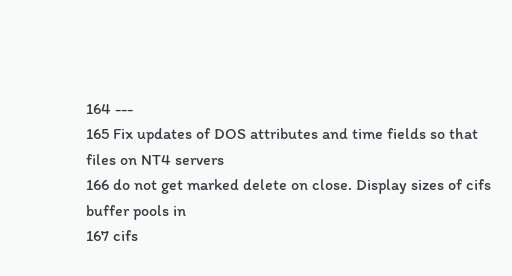164 ---
165 Fix updates of DOS attributes and time fields so that files on NT4 servers
166 do not get marked delete on close. Display sizes of cifs buffer pools in
167 cifs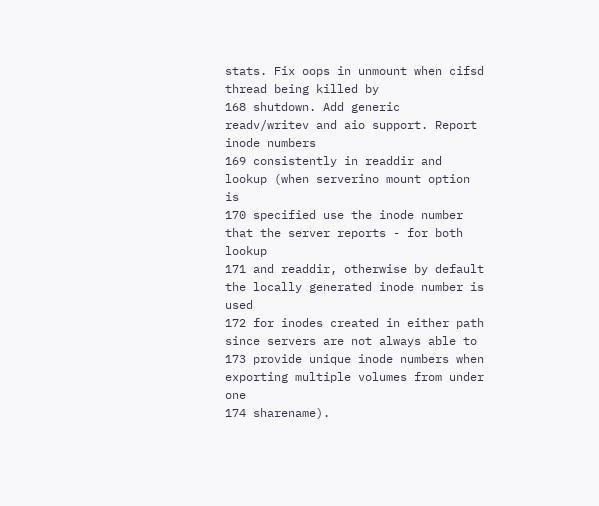stats. Fix oops in unmount when cifsd thread being killed by
168 shutdown. Add generic readv/writev and aio support. Report inode numbers
169 consistently in readdir and lookup (when serverino mount option is
170 specified use the inode number that the server reports - for both lookup
171 and readdir, otherwise by default the locally generated inode number is used
172 for inodes created in either path since servers are not always able to
173 provide unique inode numbers when exporting multiple volumes from under one
174 sharename).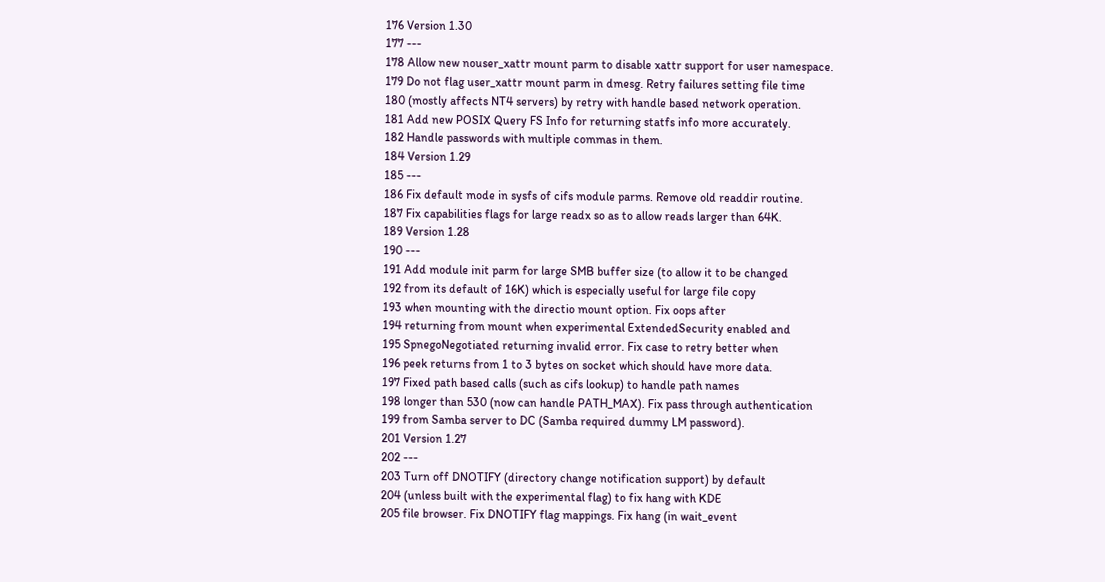176 Version 1.30
177 ---
178 Allow new nouser_xattr mount parm to disable xattr support for user namespace.
179 Do not flag user_xattr mount parm in dmesg. Retry failures setting file time
180 (mostly affects NT4 servers) by retry with handle based network operation.
181 Add new POSIX Query FS Info for returning statfs info more accurately.
182 Handle passwords with multiple commas in them.
184 Version 1.29
185 ---
186 Fix default mode in sysfs of cifs module parms. Remove old readdir routine.
187 Fix capabilities flags for large readx so as to allow reads larger than 64K.
189 Version 1.28
190 ---
191 Add module init parm for large SMB buffer size (to allow it to be changed
192 from its default of 16K) which is especially useful for large file copy
193 when mounting with the directio mount option. Fix oops after
194 returning from mount when experimental ExtendedSecurity enabled and
195 SpnegoNegotiated returning invalid error. Fix case to retry better when
196 peek returns from 1 to 3 bytes on socket which should have more data.
197 Fixed path based calls (such as cifs lookup) to handle path names
198 longer than 530 (now can handle PATH_MAX). Fix pass through authentication
199 from Samba server to DC (Samba required dummy LM password).
201 Version 1.27
202 ---
203 Turn off DNOTIFY (directory change notification support) by default
204 (unless built with the experimental flag) to fix hang with KDE
205 file browser. Fix DNOTIFY flag mappings. Fix hang (in wait_event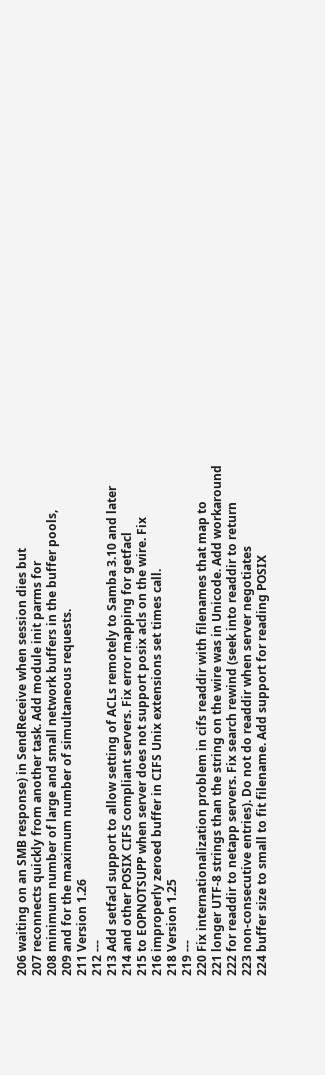206 waiting on an SMB response) in SendReceive when session dies but
207 reconnects quickly from another task. Add module init parms for
208 minimum number of large and small network buffers in the buffer pools,
209 and for the maximum number of simultaneous requests.
211 Version 1.26
212 ---
213 Add setfacl support to allow setting of ACLs remotely to Samba 3.10 and later
214 and other POSIX CIFS compliant servers. Fix error mapping for getfacl
215 to EOPNOTSUPP when server does not support posix acls on the wire. Fix
216 improperly zeroed buffer in CIFS Unix extensions set times call.
218 Version 1.25
219 ---
220 Fix internationalization problem in cifs readdir with filenames that map to
221 longer UTF-8 strings than the string on the wire was in Unicode. Add workaround
222 for readdir to netapp servers. Fix search rewind (seek into readdir to return
223 non-consecutive entries). Do not do readdir when server negotiates
224 buffer size to small to fit filename. Add support for reading POSIX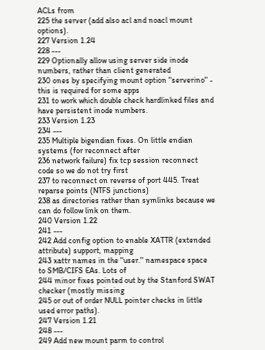ACLs from
225 the server (add also acl and noacl mount options).
227 Version 1.24
228 ---
229 Optionally allow using server side inode numbers, rather than client generated
230 ones by specifying mount option "serverino" - this is required for some apps
231 to work which double check hardlinked files and have persistent inode numbers.
233 Version 1.23
234 ---
235 Multiple bigendian fixes. On little endian systems (for reconnect after
236 network failure) fix tcp session reconnect code so we do not try first
237 to reconnect on reverse of port 445. Treat reparse points (NTFS junctions)
238 as directories rather than symlinks because we can do follow link on them.
240 Version 1.22
241 ---
242 Add config option to enable XATTR (extended attribute) support, mapping
243 xattr names in the "user." namespace space to SMB/CIFS EAs. Lots of
244 minor fixes pointed out by the Stanford SWAT checker (mostly missing
245 or out of order NULL pointer checks in little used error paths).
247 Version 1.21
248 ---
249 Add new mount parm to control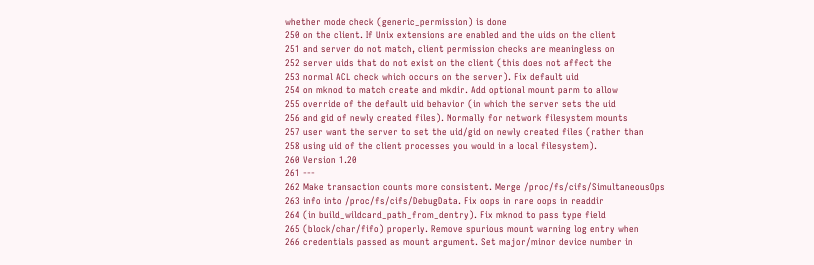whether mode check (generic_permission) is done
250 on the client. If Unix extensions are enabled and the uids on the client
251 and server do not match, client permission checks are meaningless on
252 server uids that do not exist on the client (this does not affect the
253 normal ACL check which occurs on the server). Fix default uid
254 on mknod to match create and mkdir. Add optional mount parm to allow
255 override of the default uid behavior (in which the server sets the uid
256 and gid of newly created files). Normally for network filesystem mounts
257 user want the server to set the uid/gid on newly created files (rather than
258 using uid of the client processes you would in a local filesystem).
260 Version 1.20
261 ---
262 Make transaction counts more consistent. Merge /proc/fs/cifs/SimultaneousOps
263 info into /proc/fs/cifs/DebugData. Fix oops in rare oops in readdir
264 (in build_wildcard_path_from_dentry). Fix mknod to pass type field
265 (block/char/fifo) properly. Remove spurious mount warning log entry when
266 credentials passed as mount argument. Set major/minor device number in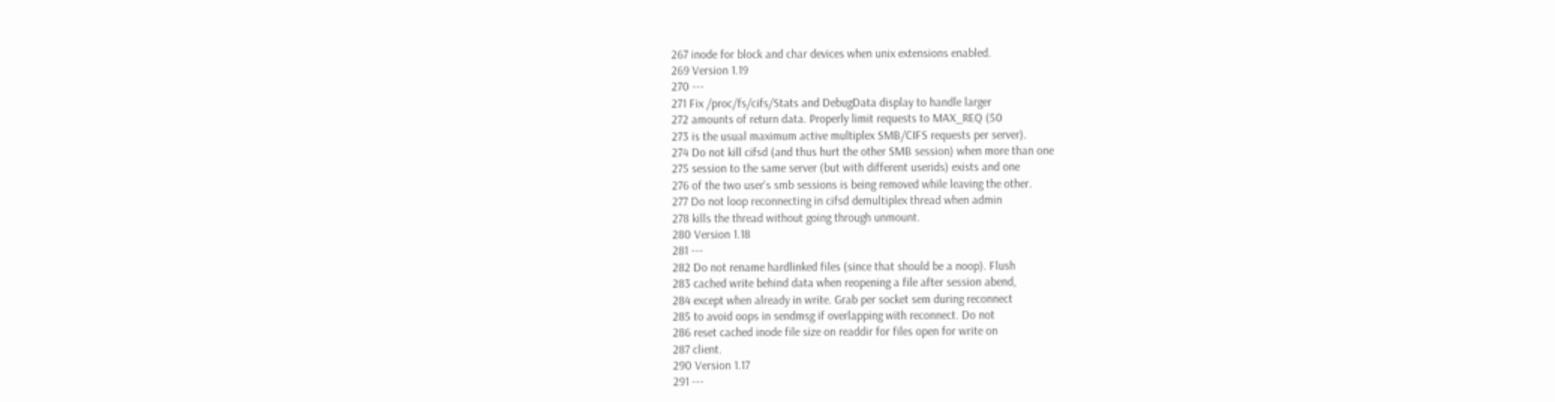267 inode for block and char devices when unix extensions enabled.
269 Version 1.19
270 ---
271 Fix /proc/fs/cifs/Stats and DebugData display to handle larger
272 amounts of return data. Properly limit requests to MAX_REQ (50
273 is the usual maximum active multiplex SMB/CIFS requests per server).
274 Do not kill cifsd (and thus hurt the other SMB session) when more than one
275 session to the same server (but with different userids) exists and one
276 of the two user's smb sessions is being removed while leaving the other.
277 Do not loop reconnecting in cifsd demultiplex thread when admin
278 kills the thread without going through unmount.
280 Version 1.18
281 ---
282 Do not rename hardlinked files (since that should be a noop). Flush
283 cached write behind data when reopening a file after session abend,
284 except when already in write. Grab per socket sem during reconnect
285 to avoid oops in sendmsg if overlapping with reconnect. Do not
286 reset cached inode file size on readdir for files open for write on
287 client.
290 Version 1.17
291 ---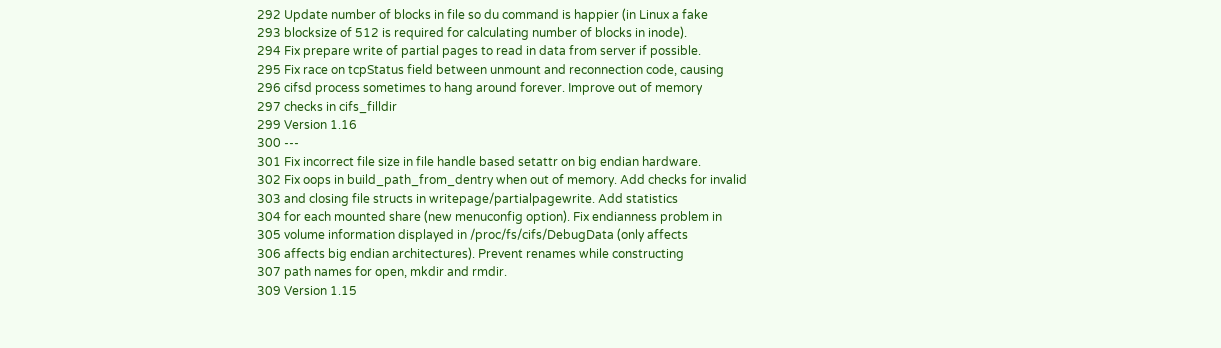292 Update number of blocks in file so du command is happier (in Linux a fake
293 blocksize of 512 is required for calculating number of blocks in inode).
294 Fix prepare write of partial pages to read in data from server if possible.
295 Fix race on tcpStatus field between unmount and reconnection code, causing
296 cifsd process sometimes to hang around forever. Improve out of memory
297 checks in cifs_filldir
299 Version 1.16
300 ---
301 Fix incorrect file size in file handle based setattr on big endian hardware.
302 Fix oops in build_path_from_dentry when out of memory. Add checks for invalid
303 and closing file structs in writepage/partialpagewrite. Add statistics
304 for each mounted share (new menuconfig option). Fix endianness problem in
305 volume information displayed in /proc/fs/cifs/DebugData (only affects
306 affects big endian architectures). Prevent renames while constructing
307 path names for open, mkdir and rmdir.
309 Version 1.15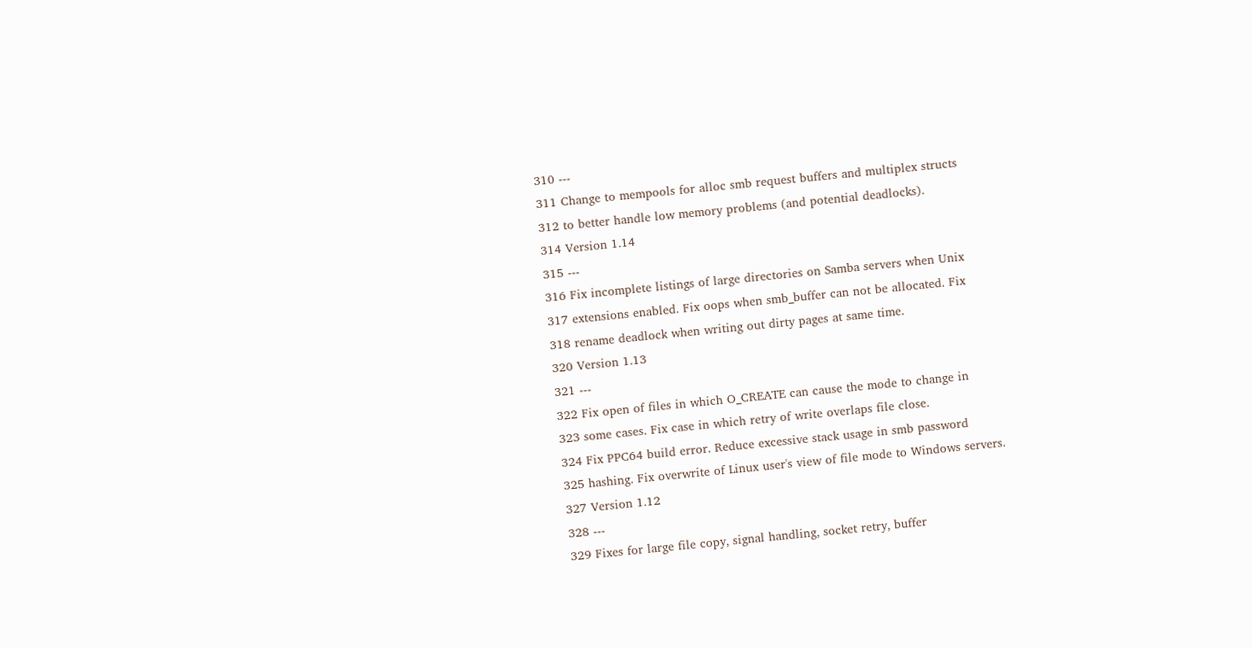310 ---
311 Change to mempools for alloc smb request buffers and multiplex structs
312 to better handle low memory problems (and potential deadlocks).
314 Version 1.14
315 ---
316 Fix incomplete listings of large directories on Samba servers when Unix
317 extensions enabled. Fix oops when smb_buffer can not be allocated. Fix
318 rename deadlock when writing out dirty pages at same time.
320 Version 1.13
321 ---
322 Fix open of files in which O_CREATE can cause the mode to change in
323 some cases. Fix case in which retry of write overlaps file close.
324 Fix PPC64 build error. Reduce excessive stack usage in smb password
325 hashing. Fix overwrite of Linux user's view of file mode to Windows servers.
327 Version 1.12
328 ---
329 Fixes for large file copy, signal handling, socket retry, buffer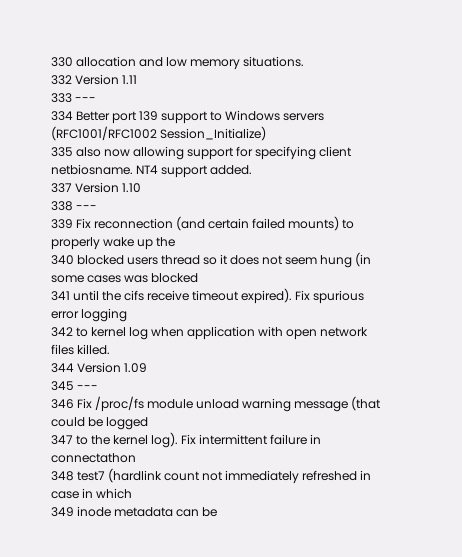330 allocation and low memory situations.
332 Version 1.11
333 ---
334 Better port 139 support to Windows servers (RFC1001/RFC1002 Session_Initialize)
335 also now allowing support for specifying client netbiosname. NT4 support added.
337 Version 1.10
338 ---
339 Fix reconnection (and certain failed mounts) to properly wake up the
340 blocked users thread so it does not seem hung (in some cases was blocked
341 until the cifs receive timeout expired). Fix spurious error logging
342 to kernel log when application with open network files killed.
344 Version 1.09
345 ---
346 Fix /proc/fs module unload warning message (that could be logged
347 to the kernel log). Fix intermittent failure in connectathon
348 test7 (hardlink count not immediately refreshed in case in which
349 inode metadata can be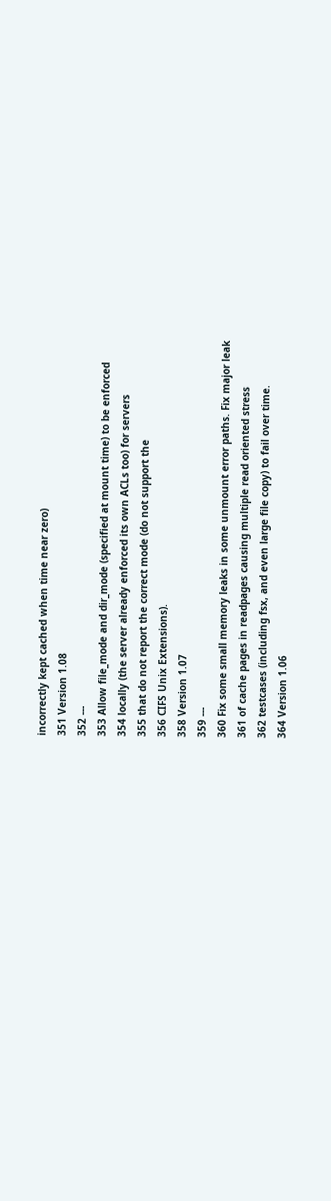incorrectly kept cached when time near zero)
351 Version 1.08
352 ---
353 Allow file_mode and dir_mode (specified at mount time) to be enforced
354 locally (the server already enforced its own ACLs too) for servers
355 that do not report the correct mode (do not support the
356 CIFS Unix Extensions).
358 Version 1.07
359 ---
360 Fix some small memory leaks in some unmount error paths. Fix major leak
361 of cache pages in readpages causing multiple read oriented stress
362 testcases (including fsx, and even large file copy) to fail over time.
364 Version 1.06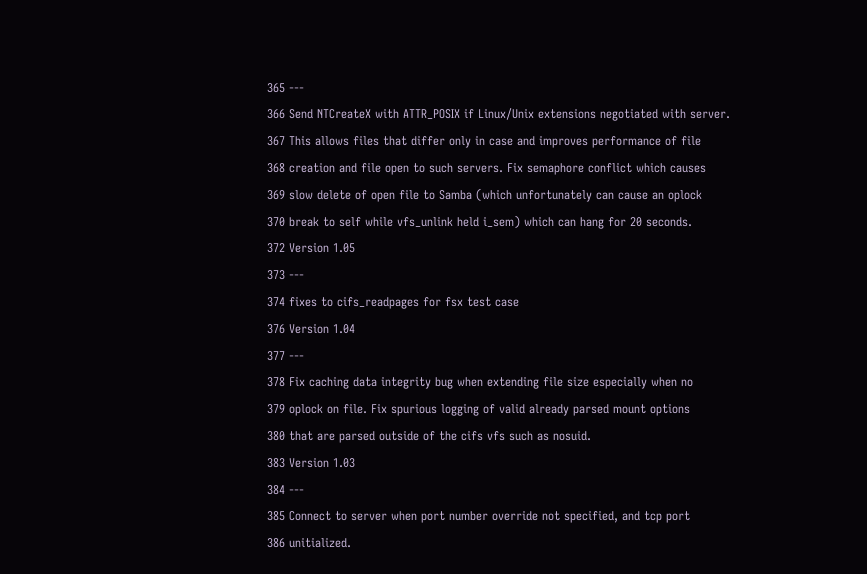365 ---
366 Send NTCreateX with ATTR_POSIX if Linux/Unix extensions negotiated with server.
367 This allows files that differ only in case and improves performance of file
368 creation and file open to such servers. Fix semaphore conflict which causes
369 slow delete of open file to Samba (which unfortunately can cause an oplock
370 break to self while vfs_unlink held i_sem) which can hang for 20 seconds.
372 Version 1.05
373 ---
374 fixes to cifs_readpages for fsx test case
376 Version 1.04
377 ---
378 Fix caching data integrity bug when extending file size especially when no
379 oplock on file. Fix spurious logging of valid already parsed mount options
380 that are parsed outside of the cifs vfs such as nosuid.
383 Version 1.03
384 ---
385 Connect to server when port number override not specified, and tcp port
386 unitialized.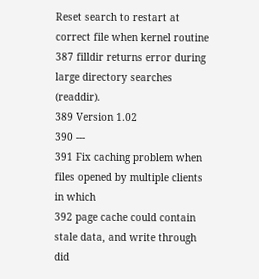Reset search to restart at correct file when kernel routine
387 filldir returns error during large directory searches (readdir).
389 Version 1.02
390 ---
391 Fix caching problem when files opened by multiple clients in which
392 page cache could contain stale data, and write through did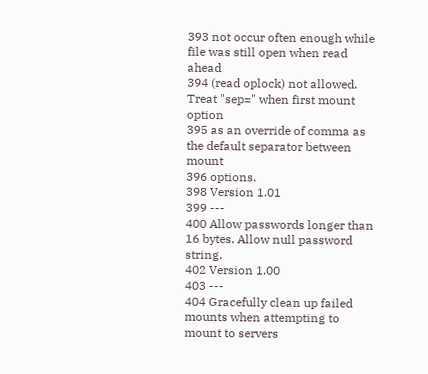393 not occur often enough while file was still open when read ahead
394 (read oplock) not allowed. Treat "sep=" when first mount option
395 as an override of comma as the default separator between mount
396 options.
398 Version 1.01
399 ---
400 Allow passwords longer than 16 bytes. Allow null password string.
402 Version 1.00
403 ---
404 Gracefully clean up failed mounts when attempting to mount to servers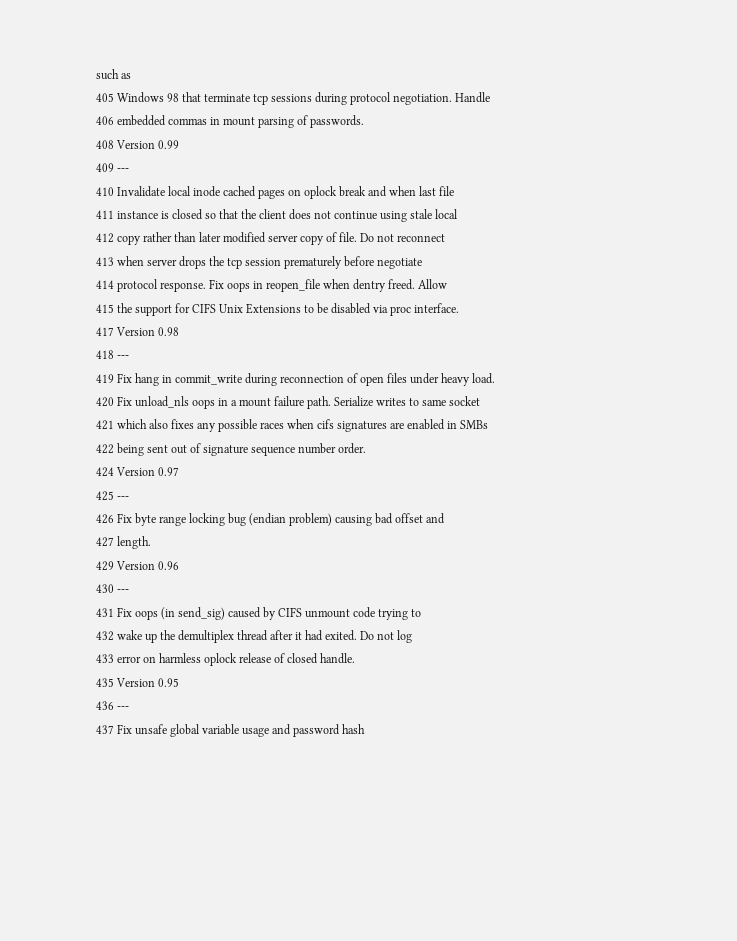such as
405 Windows 98 that terminate tcp sessions during protocol negotiation. Handle
406 embedded commas in mount parsing of passwords.
408 Version 0.99
409 ---
410 Invalidate local inode cached pages on oplock break and when last file
411 instance is closed so that the client does not continue using stale local
412 copy rather than later modified server copy of file. Do not reconnect
413 when server drops the tcp session prematurely before negotiate
414 protocol response. Fix oops in reopen_file when dentry freed. Allow
415 the support for CIFS Unix Extensions to be disabled via proc interface.
417 Version 0.98
418 ---
419 Fix hang in commit_write during reconnection of open files under heavy load.
420 Fix unload_nls oops in a mount failure path. Serialize writes to same socket
421 which also fixes any possible races when cifs signatures are enabled in SMBs
422 being sent out of signature sequence number order.
424 Version 0.97
425 ---
426 Fix byte range locking bug (endian problem) causing bad offset and
427 length.
429 Version 0.96
430 ---
431 Fix oops (in send_sig) caused by CIFS unmount code trying to
432 wake up the demultiplex thread after it had exited. Do not log
433 error on harmless oplock release of closed handle.
435 Version 0.95
436 ---
437 Fix unsafe global variable usage and password hash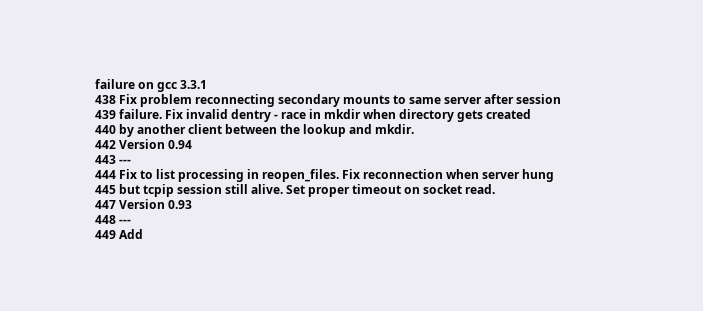failure on gcc 3.3.1
438 Fix problem reconnecting secondary mounts to same server after session
439 failure. Fix invalid dentry - race in mkdir when directory gets created
440 by another client between the lookup and mkdir.
442 Version 0.94
443 ---
444 Fix to list processing in reopen_files. Fix reconnection when server hung
445 but tcpip session still alive. Set proper timeout on socket read.
447 Version 0.93
448 ---
449 Add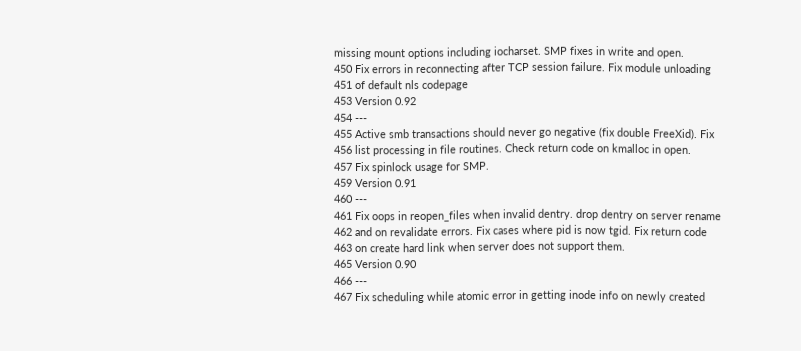missing mount options including iocharset. SMP fixes in write and open.
450 Fix errors in reconnecting after TCP session failure. Fix module unloading
451 of default nls codepage
453 Version 0.92
454 ---
455 Active smb transactions should never go negative (fix double FreeXid). Fix
456 list processing in file routines. Check return code on kmalloc in open.
457 Fix spinlock usage for SMP.
459 Version 0.91
460 ---
461 Fix oops in reopen_files when invalid dentry. drop dentry on server rename
462 and on revalidate errors. Fix cases where pid is now tgid. Fix return code
463 on create hard link when server does not support them.
465 Version 0.90
466 ---
467 Fix scheduling while atomic error in getting inode info on newly created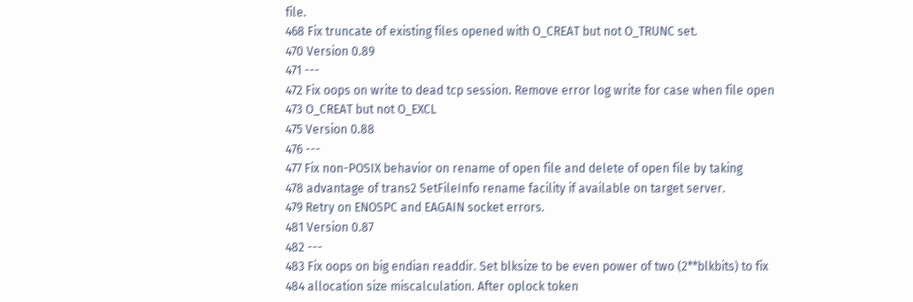file.
468 Fix truncate of existing files opened with O_CREAT but not O_TRUNC set.
470 Version 0.89
471 ---
472 Fix oops on write to dead tcp session. Remove error log write for case when file open
473 O_CREAT but not O_EXCL
475 Version 0.88
476 ---
477 Fix non-POSIX behavior on rename of open file and delete of open file by taking
478 advantage of trans2 SetFileInfo rename facility if available on target server.
479 Retry on ENOSPC and EAGAIN socket errors.
481 Version 0.87
482 ---
483 Fix oops on big endian readdir. Set blksize to be even power of two (2**blkbits) to fix
484 allocation size miscalculation. After oplock token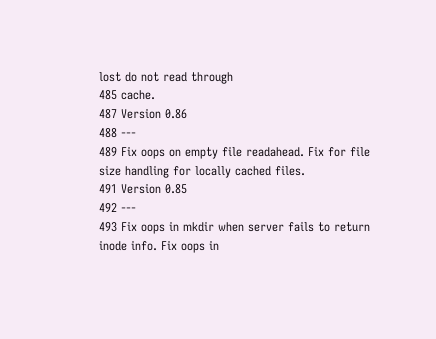lost do not read through
485 cache.
487 Version 0.86
488 ---
489 Fix oops on empty file readahead. Fix for file size handling for locally cached files.
491 Version 0.85
492 ---
493 Fix oops in mkdir when server fails to return inode info. Fix oops in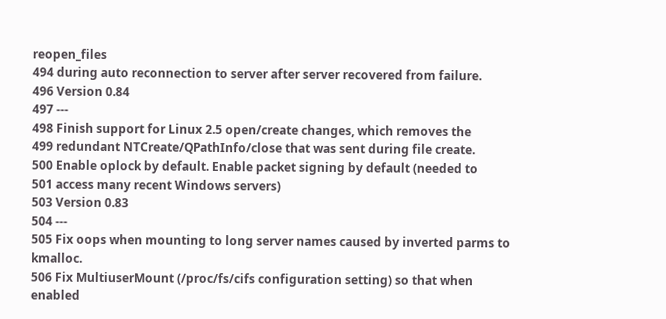reopen_files
494 during auto reconnection to server after server recovered from failure.
496 Version 0.84
497 ---
498 Finish support for Linux 2.5 open/create changes, which removes the
499 redundant NTCreate/QPathInfo/close that was sent during file create.
500 Enable oplock by default. Enable packet signing by default (needed to
501 access many recent Windows servers)
503 Version 0.83
504 ---
505 Fix oops when mounting to long server names caused by inverted parms to kmalloc.
506 Fix MultiuserMount (/proc/fs/cifs configuration setting) so that when enabled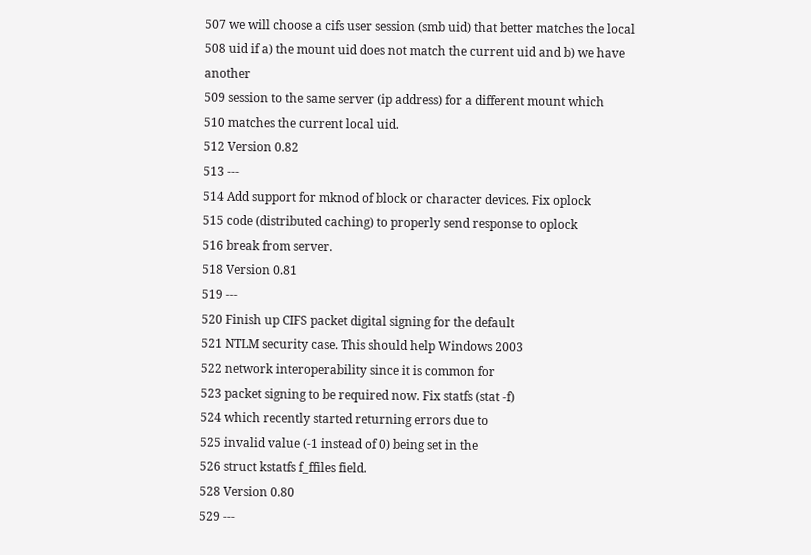507 we will choose a cifs user session (smb uid) that better matches the local
508 uid if a) the mount uid does not match the current uid and b) we have another
509 session to the same server (ip address) for a different mount which
510 matches the current local uid.
512 Version 0.82
513 ---
514 Add support for mknod of block or character devices. Fix oplock
515 code (distributed caching) to properly send response to oplock
516 break from server.
518 Version 0.81
519 ---
520 Finish up CIFS packet digital signing for the default
521 NTLM security case. This should help Windows 2003
522 network interoperability since it is common for
523 packet signing to be required now. Fix statfs (stat -f)
524 which recently started returning errors due to
525 invalid value (-1 instead of 0) being set in the
526 struct kstatfs f_ffiles field.
528 Version 0.80
529 ---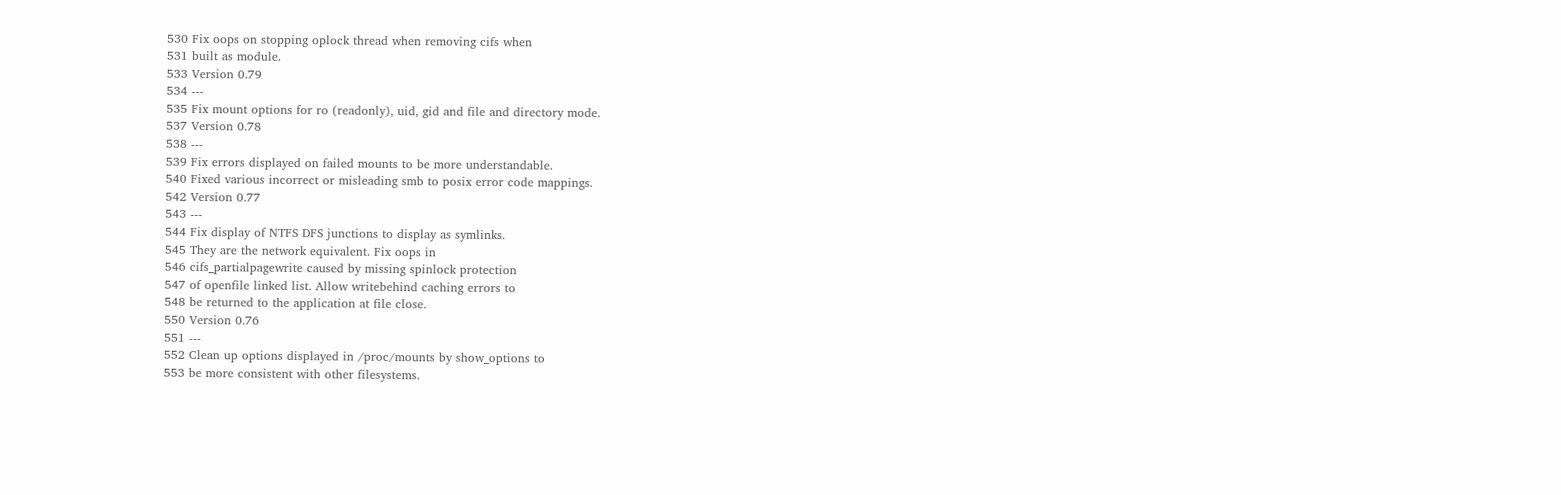530 Fix oops on stopping oplock thread when removing cifs when
531 built as module.
533 Version 0.79
534 ---
535 Fix mount options for ro (readonly), uid, gid and file and directory mode.
537 Version 0.78
538 ---
539 Fix errors displayed on failed mounts to be more understandable.
540 Fixed various incorrect or misleading smb to posix error code mappings.
542 Version 0.77
543 ---
544 Fix display of NTFS DFS junctions to display as symlinks.
545 They are the network equivalent. Fix oops in
546 cifs_partialpagewrite caused by missing spinlock protection
547 of openfile linked list. Allow writebehind caching errors to
548 be returned to the application at file close.
550 Version 0.76
551 ---
552 Clean up options displayed in /proc/mounts by show_options to
553 be more consistent with other filesystems.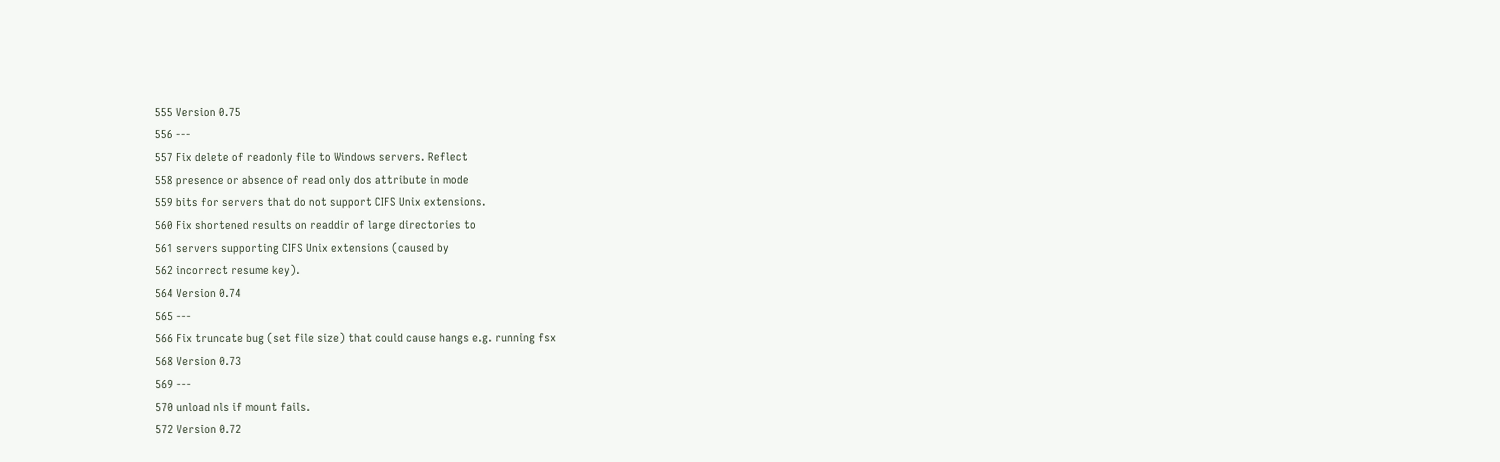555 Version 0.75
556 ---
557 Fix delete of readonly file to Windows servers. Reflect
558 presence or absence of read only dos attribute in mode
559 bits for servers that do not support CIFS Unix extensions.
560 Fix shortened results on readdir of large directories to
561 servers supporting CIFS Unix extensions (caused by
562 incorrect resume key).
564 Version 0.74
565 ---
566 Fix truncate bug (set file size) that could cause hangs e.g. running fsx
568 Version 0.73
569 ---
570 unload nls if mount fails.
572 Version 0.72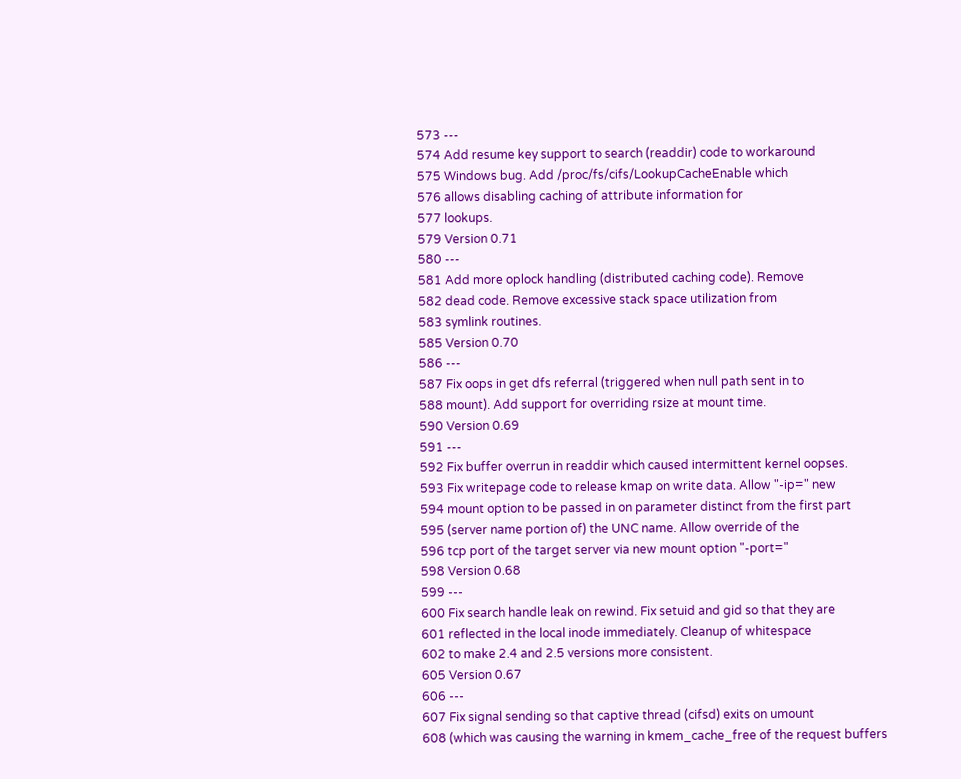573 ---
574 Add resume key support to search (readdir) code to workaround
575 Windows bug. Add /proc/fs/cifs/LookupCacheEnable which
576 allows disabling caching of attribute information for
577 lookups.
579 Version 0.71
580 ---
581 Add more oplock handling (distributed caching code). Remove
582 dead code. Remove excessive stack space utilization from
583 symlink routines.
585 Version 0.70
586 ---
587 Fix oops in get dfs referral (triggered when null path sent in to
588 mount). Add support for overriding rsize at mount time.
590 Version 0.69
591 ---
592 Fix buffer overrun in readdir which caused intermittent kernel oopses.
593 Fix writepage code to release kmap on write data. Allow "-ip=" new
594 mount option to be passed in on parameter distinct from the first part
595 (server name portion of) the UNC name. Allow override of the
596 tcp port of the target server via new mount option "-port="
598 Version 0.68
599 ---
600 Fix search handle leak on rewind. Fix setuid and gid so that they are
601 reflected in the local inode immediately. Cleanup of whitespace
602 to make 2.4 and 2.5 versions more consistent.
605 Version 0.67
606 ---
607 Fix signal sending so that captive thread (cifsd) exits on umount
608 (which was causing the warning in kmem_cache_free of the request buffers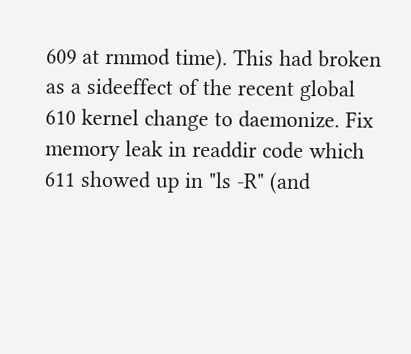609 at rmmod time). This had broken as a sideeffect of the recent global
610 kernel change to daemonize. Fix memory leak in readdir code which
611 showed up in "ls -R" (and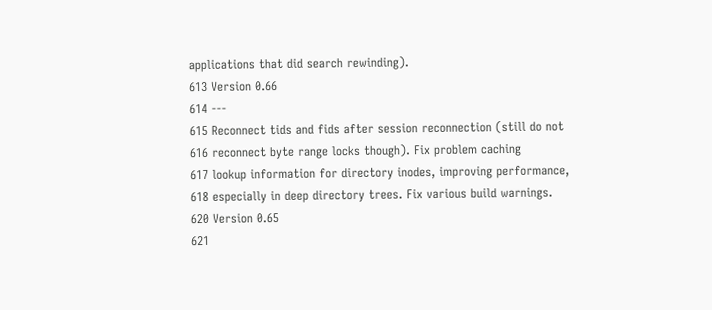applications that did search rewinding).
613 Version 0.66
614 ---
615 Reconnect tids and fids after session reconnection (still do not
616 reconnect byte range locks though). Fix problem caching
617 lookup information for directory inodes, improving performance,
618 especially in deep directory trees. Fix various build warnings.
620 Version 0.65
621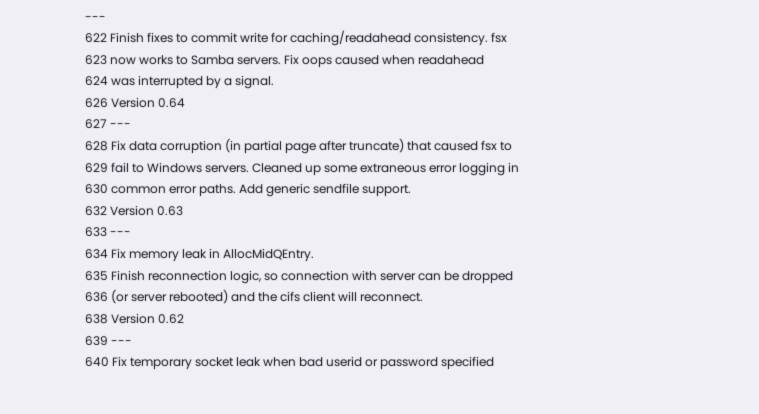---
622 Finish fixes to commit write for caching/readahead consistency. fsx
623 now works to Samba servers. Fix oops caused when readahead
624 was interrupted by a signal.
626 Version 0.64
627 ---
628 Fix data corruption (in partial page after truncate) that caused fsx to
629 fail to Windows servers. Cleaned up some extraneous error logging in
630 common error paths. Add generic sendfile support.
632 Version 0.63
633 ---
634 Fix memory leak in AllocMidQEntry.
635 Finish reconnection logic, so connection with server can be dropped
636 (or server rebooted) and the cifs client will reconnect.
638 Version 0.62
639 ---
640 Fix temporary socket leak when bad userid or password specified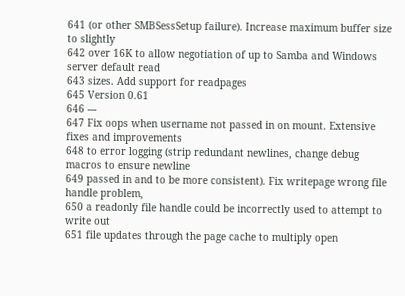641 (or other SMBSessSetup failure). Increase maximum buffer size to slightly
642 over 16K to allow negotiation of up to Samba and Windows server default read
643 sizes. Add support for readpages
645 Version 0.61
646 ---
647 Fix oops when username not passed in on mount. Extensive fixes and improvements
648 to error logging (strip redundant newlines, change debug macros to ensure newline
649 passed in and to be more consistent). Fix writepage wrong file handle problem,
650 a readonly file handle could be incorrectly used to attempt to write out
651 file updates through the page cache to multiply open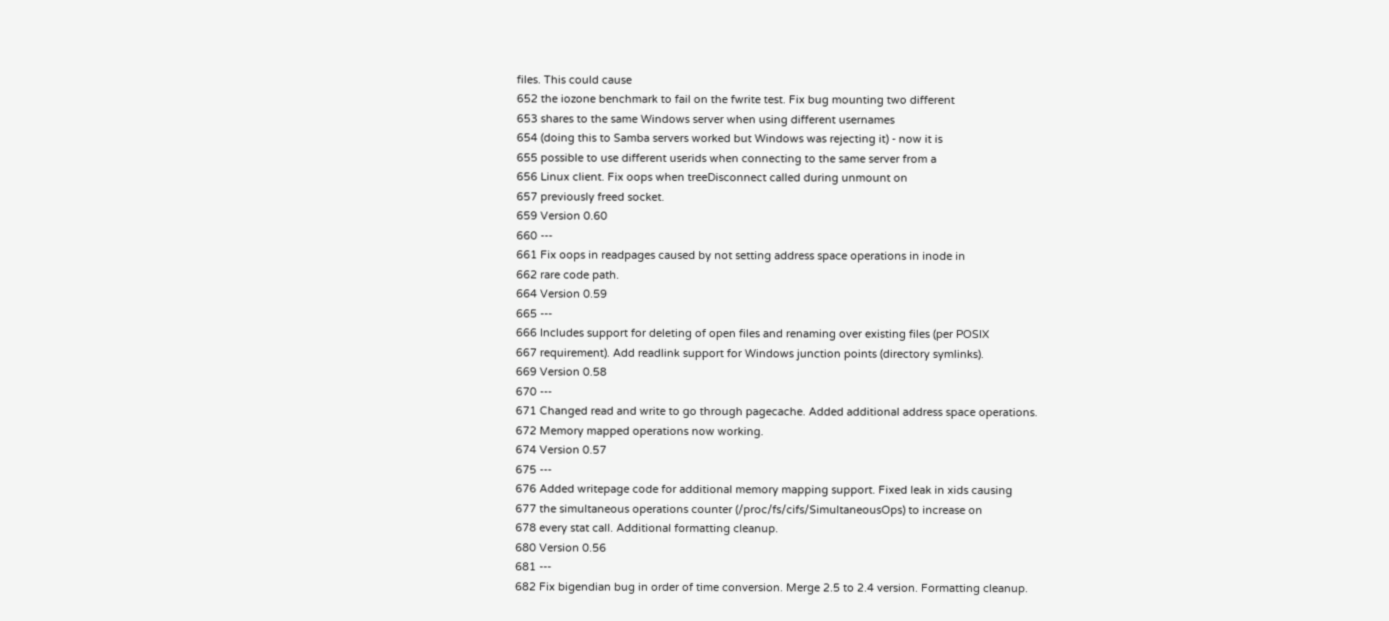files. This could cause
652 the iozone benchmark to fail on the fwrite test. Fix bug mounting two different
653 shares to the same Windows server when using different usernames
654 (doing this to Samba servers worked but Windows was rejecting it) - now it is
655 possible to use different userids when connecting to the same server from a
656 Linux client. Fix oops when treeDisconnect called during unmount on
657 previously freed socket.
659 Version 0.60
660 ---
661 Fix oops in readpages caused by not setting address space operations in inode in
662 rare code path.
664 Version 0.59
665 ---
666 Includes support for deleting of open files and renaming over existing files (per POSIX
667 requirement). Add readlink support for Windows junction points (directory symlinks).
669 Version 0.58
670 ---
671 Changed read and write to go through pagecache. Added additional address space operations.
672 Memory mapped operations now working.
674 Version 0.57
675 ---
676 Added writepage code for additional memory mapping support. Fixed leak in xids causing
677 the simultaneous operations counter (/proc/fs/cifs/SimultaneousOps) to increase on
678 every stat call. Additional formatting cleanup.
680 Version 0.56
681 ---
682 Fix bigendian bug in order of time conversion. Merge 2.5 to 2.4 version. Formatting cleanup.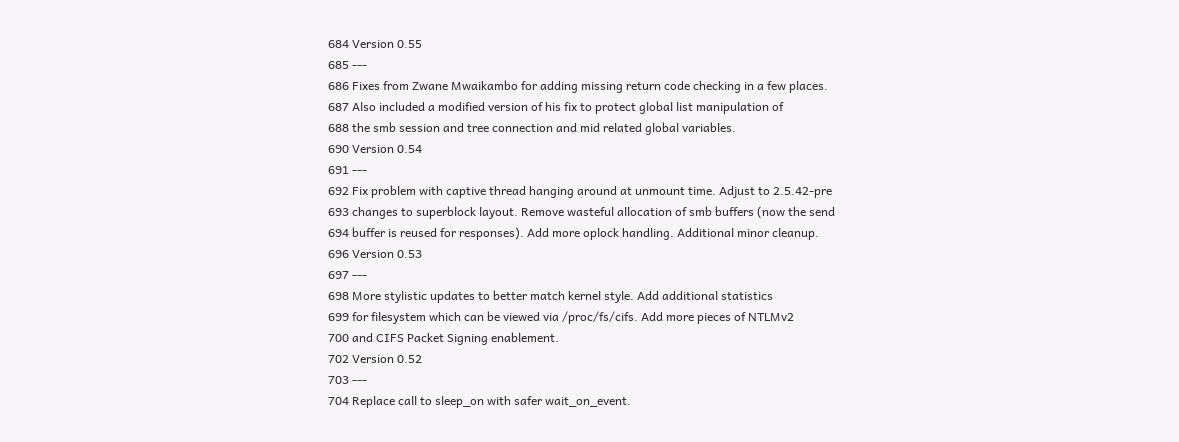684 Version 0.55
685 ---
686 Fixes from Zwane Mwaikambo for adding missing return code checking in a few places.
687 Also included a modified version of his fix to protect global list manipulation of
688 the smb session and tree connection and mid related global variables.
690 Version 0.54
691 ---
692 Fix problem with captive thread hanging around at unmount time. Adjust to 2.5.42-pre
693 changes to superblock layout. Remove wasteful allocation of smb buffers (now the send
694 buffer is reused for responses). Add more oplock handling. Additional minor cleanup.
696 Version 0.53
697 ---
698 More stylistic updates to better match kernel style. Add additional statistics
699 for filesystem which can be viewed via /proc/fs/cifs. Add more pieces of NTLMv2
700 and CIFS Packet Signing enablement.
702 Version 0.52
703 ---
704 Replace call to sleep_on with safer wait_on_event.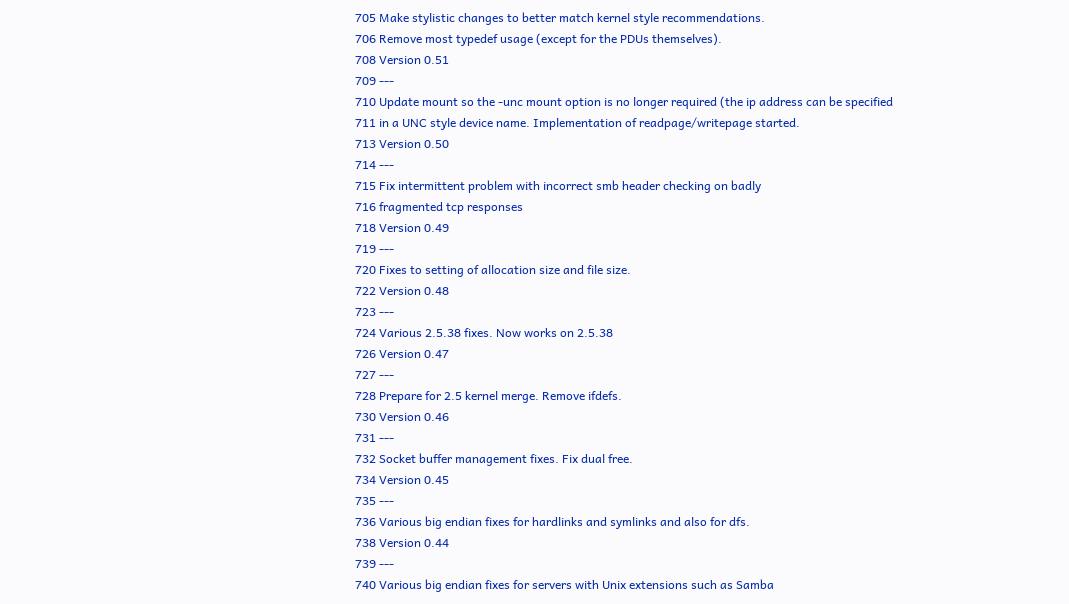705 Make stylistic changes to better match kernel style recommendations.
706 Remove most typedef usage (except for the PDUs themselves).
708 Version 0.51
709 ---
710 Update mount so the -unc mount option is no longer required (the ip address can be specified
711 in a UNC style device name. Implementation of readpage/writepage started.
713 Version 0.50
714 ---
715 Fix intermittent problem with incorrect smb header checking on badly
716 fragmented tcp responses
718 Version 0.49
719 ---
720 Fixes to setting of allocation size and file size.
722 Version 0.48
723 ---
724 Various 2.5.38 fixes. Now works on 2.5.38
726 Version 0.47
727 ---
728 Prepare for 2.5 kernel merge. Remove ifdefs.
730 Version 0.46
731 ---
732 Socket buffer management fixes. Fix dual free.
734 Version 0.45
735 ---
736 Various big endian fixes for hardlinks and symlinks and also for dfs.
738 Version 0.44
739 ---
740 Various big endian fixes for servers with Unix extensions such as Samba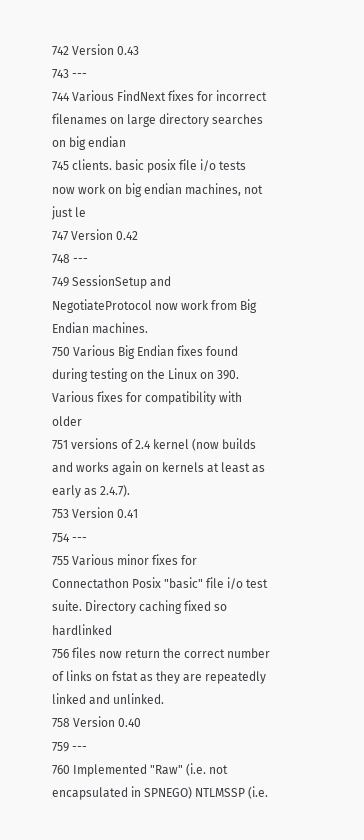742 Version 0.43
743 ---
744 Various FindNext fixes for incorrect filenames on large directory searches on big endian
745 clients. basic posix file i/o tests now work on big endian machines, not just le
747 Version 0.42
748 ---
749 SessionSetup and NegotiateProtocol now work from Big Endian machines.
750 Various Big Endian fixes found during testing on the Linux on 390. Various fixes for compatibility with older
751 versions of 2.4 kernel (now builds and works again on kernels at least as early as 2.4.7).
753 Version 0.41
754 ---
755 Various minor fixes for Connectathon Posix "basic" file i/o test suite. Directory caching fixed so hardlinked
756 files now return the correct number of links on fstat as they are repeatedly linked and unlinked.
758 Version 0.40
759 ---
760 Implemented "Raw" (i.e. not encapsulated in SPNEGO) NTLMSSP (i.e.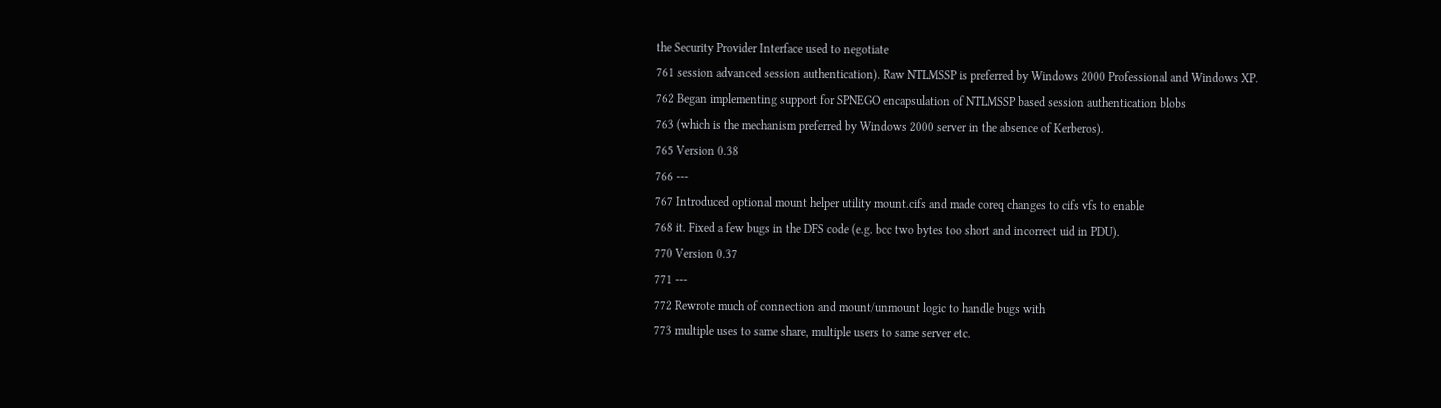the Security Provider Interface used to negotiate
761 session advanced session authentication). Raw NTLMSSP is preferred by Windows 2000 Professional and Windows XP.
762 Began implementing support for SPNEGO encapsulation of NTLMSSP based session authentication blobs
763 (which is the mechanism preferred by Windows 2000 server in the absence of Kerberos).
765 Version 0.38
766 ---
767 Introduced optional mount helper utility mount.cifs and made coreq changes to cifs vfs to enable
768 it. Fixed a few bugs in the DFS code (e.g. bcc two bytes too short and incorrect uid in PDU).
770 Version 0.37
771 ---
772 Rewrote much of connection and mount/unmount logic to handle bugs with
773 multiple uses to same share, multiple users to same server etc.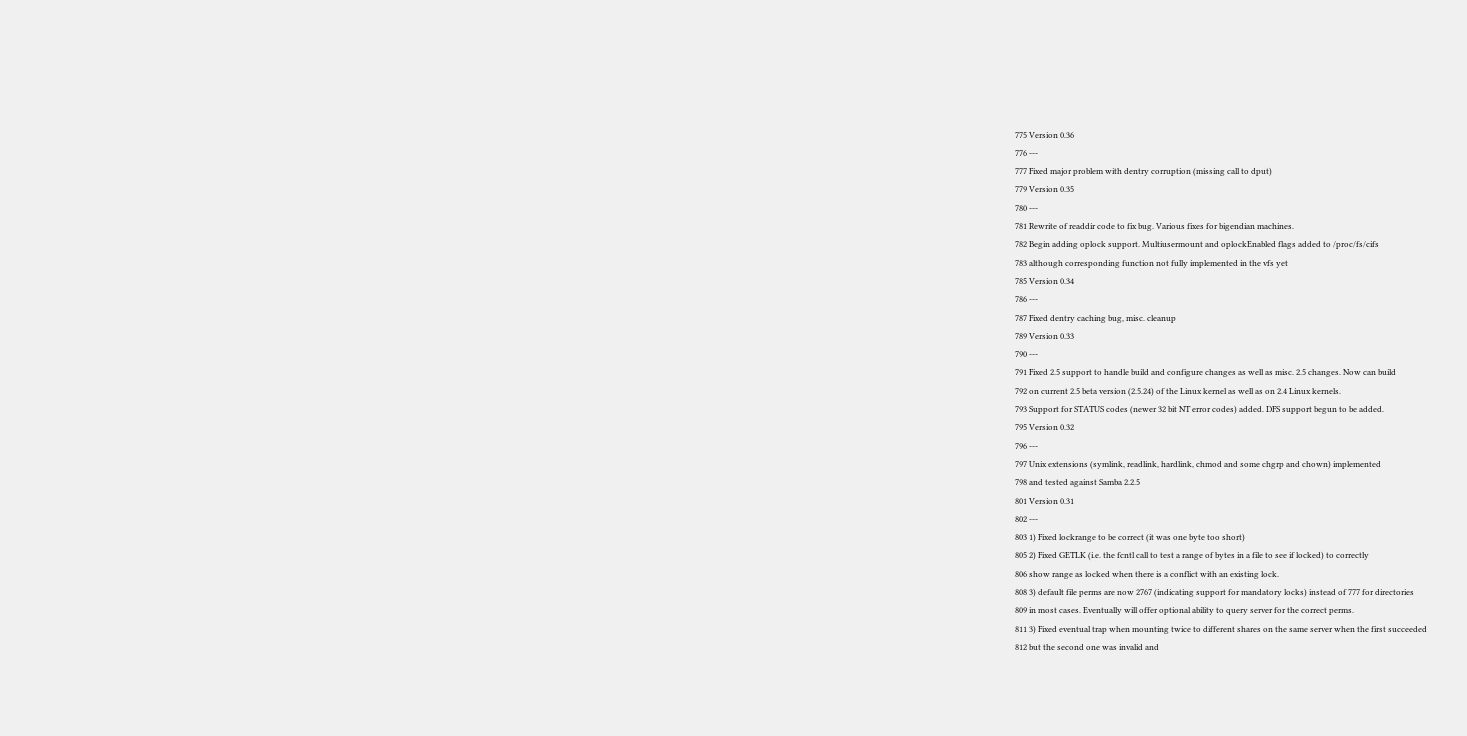775 Version 0.36
776 ---
777 Fixed major problem with dentry corruption (missing call to dput)
779 Version 0.35
780 ---
781 Rewrite of readdir code to fix bug. Various fixes for bigendian machines.
782 Begin adding oplock support. Multiusermount and oplockEnabled flags added to /proc/fs/cifs
783 although corresponding function not fully implemented in the vfs yet
785 Version 0.34
786 ---
787 Fixed dentry caching bug, misc. cleanup
789 Version 0.33
790 ---
791 Fixed 2.5 support to handle build and configure changes as well as misc. 2.5 changes. Now can build
792 on current 2.5 beta version (2.5.24) of the Linux kernel as well as on 2.4 Linux kernels.
793 Support for STATUS codes (newer 32 bit NT error codes) added. DFS support begun to be added.
795 Version 0.32
796 ---
797 Unix extensions (symlink, readlink, hardlink, chmod and some chgrp and chown) implemented
798 and tested against Samba 2.2.5
801 Version 0.31
802 ---
803 1) Fixed lockrange to be correct (it was one byte too short)
805 2) Fixed GETLK (i.e. the fcntl call to test a range of bytes in a file to see if locked) to correctly
806 show range as locked when there is a conflict with an existing lock.
808 3) default file perms are now 2767 (indicating support for mandatory locks) instead of 777 for directories
809 in most cases. Eventually will offer optional ability to query server for the correct perms.
811 3) Fixed eventual trap when mounting twice to different shares on the same server when the first succeeded
812 but the second one was invalid and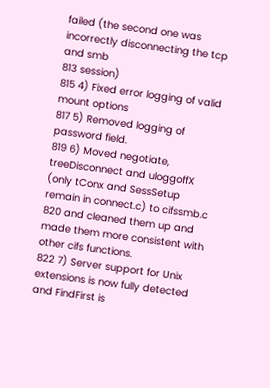failed (the second one was incorrectly disconnecting the tcp and smb
813 session)
815 4) Fixed error logging of valid mount options
817 5) Removed logging of password field.
819 6) Moved negotiate, treeDisconnect and uloggoffX (only tConx and SessSetup remain in connect.c) to cifssmb.c
820 and cleaned them up and made them more consistent with other cifs functions.
822 7) Server support for Unix extensions is now fully detected and FindFirst is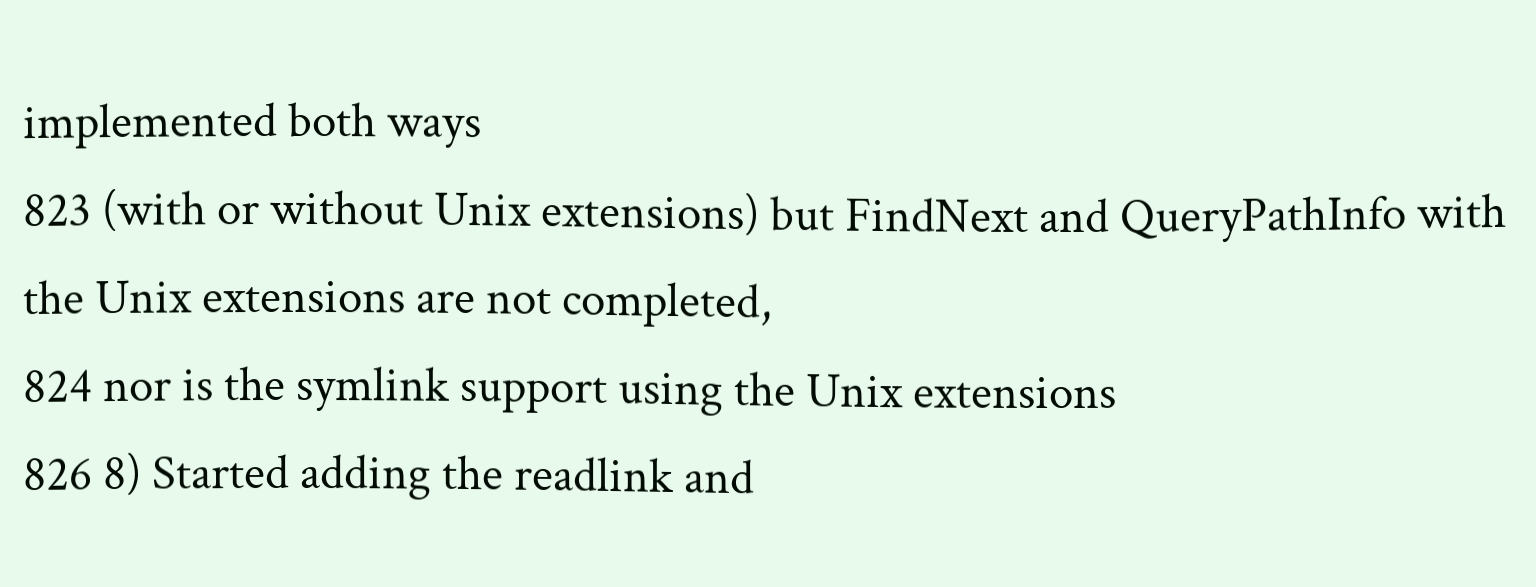implemented both ways
823 (with or without Unix extensions) but FindNext and QueryPathInfo with the Unix extensions are not completed,
824 nor is the symlink support using the Unix extensions
826 8) Started adding the readlink and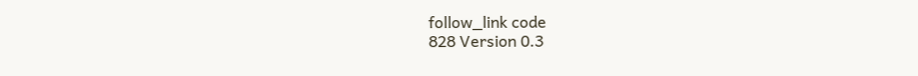follow_link code
828 Version 0.3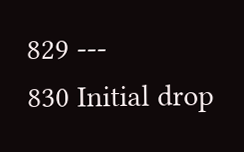829 ---
830 Initial drop